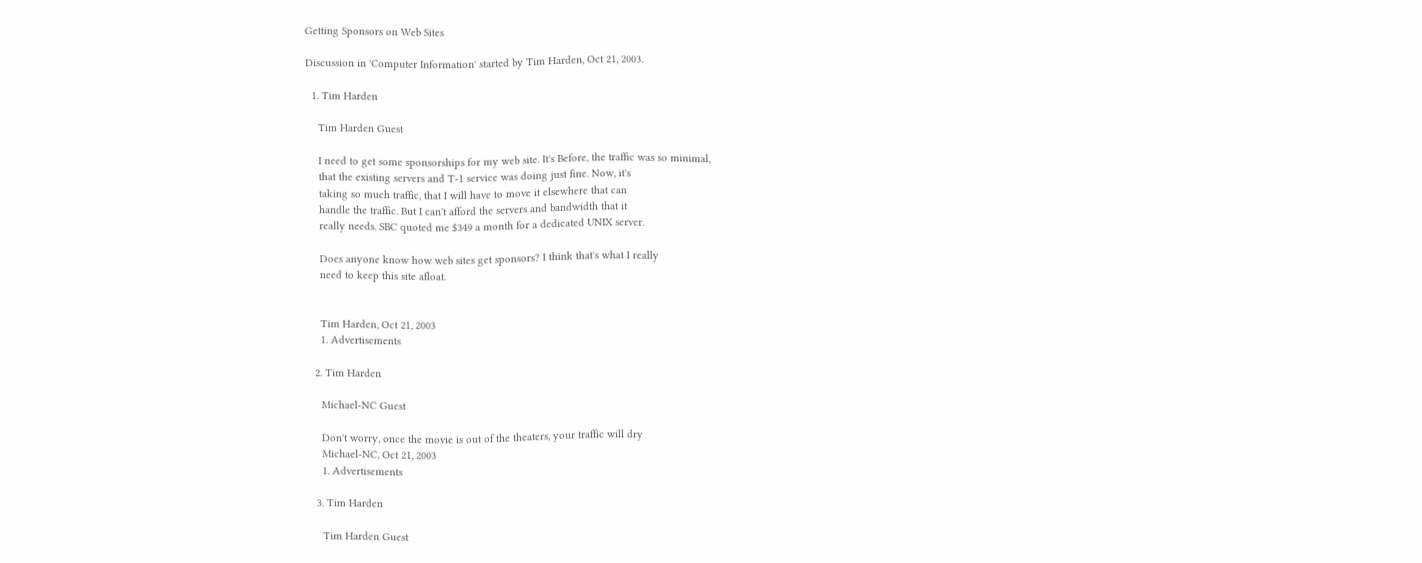Getting Sponsors on Web Sites

Discussion in 'Computer Information' started by Tim Harden, Oct 21, 2003.

  1. Tim Harden

    Tim Harden Guest

    I need to get some sponsorships for my web site. It's Before, the traffic was so minimal,
    that the existing servers and T-1 service was doing just fine. Now, it's
    taking so much traffic, that I will have to move it elsewhere that can
    handle the traffic. But I can't afford the servers and bandwidth that it
    really needs. SBC quoted me $349 a month for a dedicated UNIX server.

    Does anyone know how web sites get sponsors? I think that's what I really
    need to keep this site afloat.


    Tim Harden, Oct 21, 2003
    1. Advertisements

  2. Tim Harden

    Michael-NC Guest

    Don't worry, once the movie is out of the theaters, your traffic will dry
    Michael-NC, Oct 21, 2003
    1. Advertisements

  3. Tim Harden

    Tim Harden Guest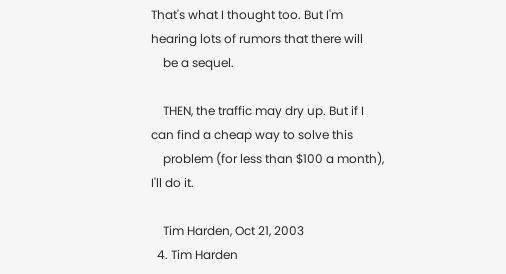That's what I thought too. But I'm hearing lots of rumors that there will
    be a sequel.

    THEN, the traffic may dry up. But if I can find a cheap way to solve this
    problem (for less than $100 a month), I'll do it.

    Tim Harden, Oct 21, 2003
  4. Tim Harden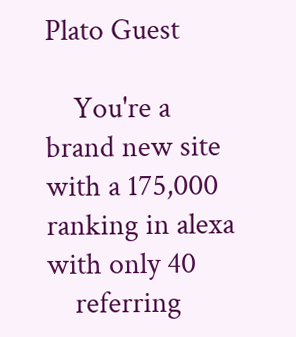Plato Guest

    You're a brand new site with a 175,000 ranking in alexa with only 40
    referring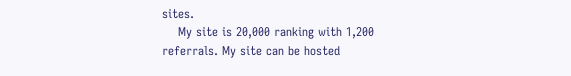sites.
    My site is 20,000 ranking with 1,200 referrals. My site can be hosted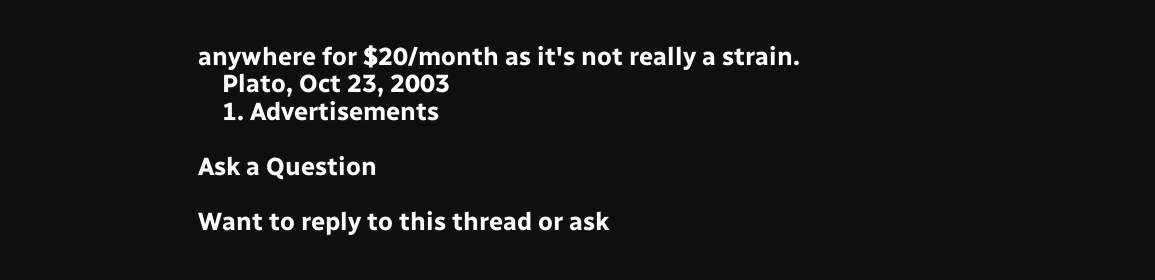anywhere for $20/month as it's not really a strain.
    Plato, Oct 23, 2003
    1. Advertisements

Ask a Question

Want to reply to this thread or ask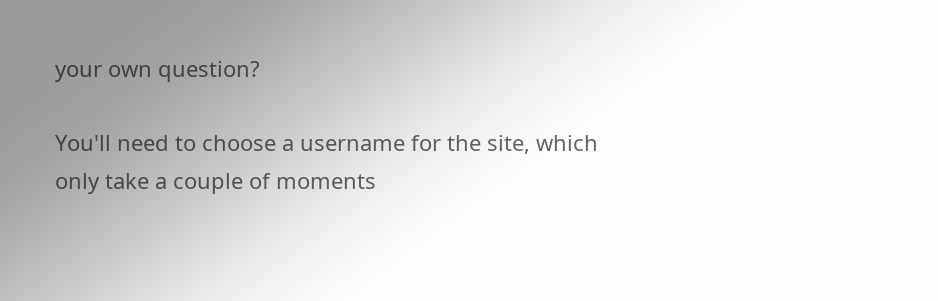your own question?

You'll need to choose a username for the site, which only take a couple of moments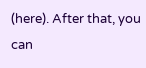(here). After that, you can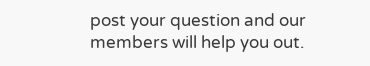post your question and our members will help you out.